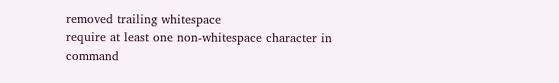removed trailing whitespace
require at least one non-whitespace character in command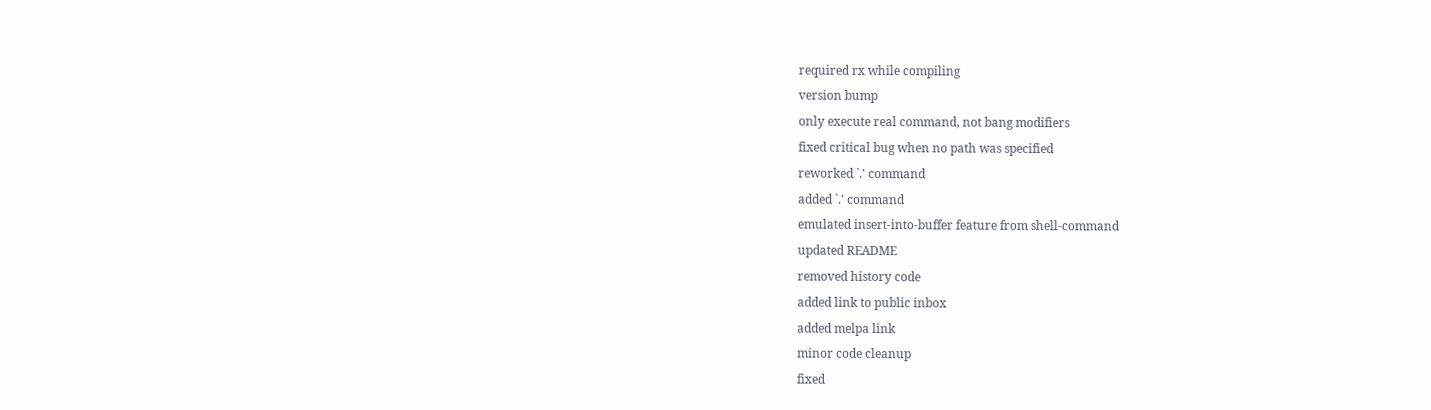required rx while compiling
version bump
only execute real command, not bang modifiers
fixed critical bug when no path was specified
reworked `.' command
added `.' command
emulated insert-into-buffer feature from shell-command
updated README
removed history code
added link to public inbox
added melpa link
minor code cleanup
fixed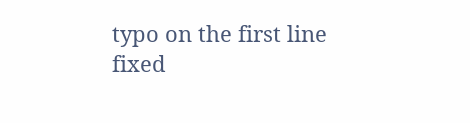typo on the first line
fixed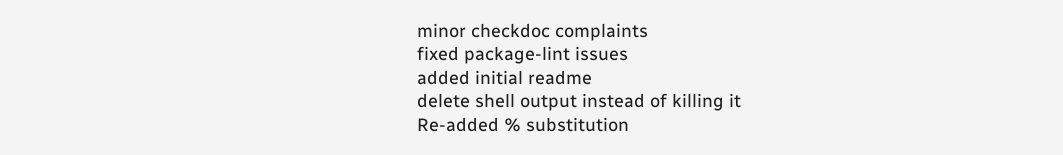minor checkdoc complaints
fixed package-lint issues
added initial readme
delete shell output instead of killing it
Re-added % substitution